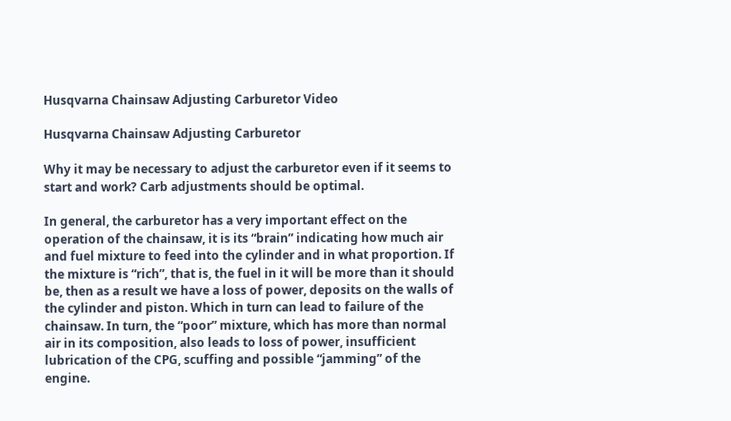Husqvarna Chainsaw Adjusting Carburetor Video

Husqvarna Chainsaw Adjusting Carburetor

Why it may be necessary to adjust the carburetor even if it seems to start and work? Carb adjustments should be optimal.

In general, the carburetor has a very important effect on the operation of the chainsaw, it is its “brain” indicating how much air and fuel mixture to feed into the cylinder and in what proportion. If the mixture is “rich”, that is, the fuel in it will be more than it should be, then as a result we have a loss of power, deposits on the walls of the cylinder and piston. Which in turn can lead to failure of the chainsaw. In turn, the “poor” mixture, which has more than normal air in its composition, also leads to loss of power, insufficient lubrication of the CPG, scuffing and possible “jamming” of the engine.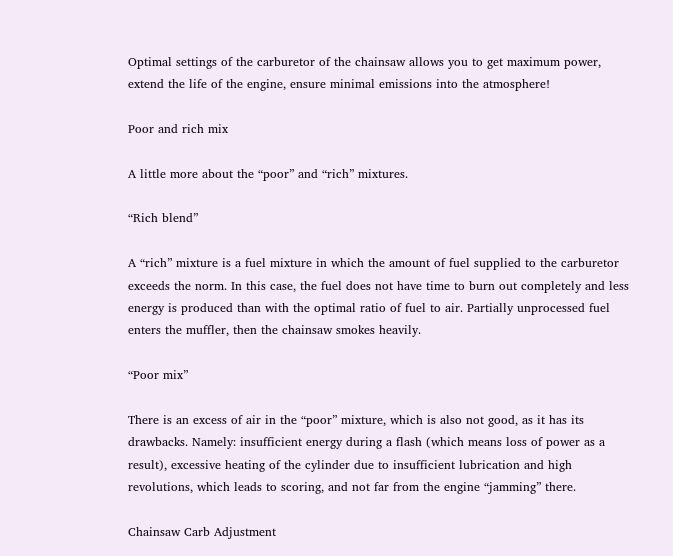Optimal settings of the carburetor of the chainsaw allows you to get maximum power, extend the life of the engine, ensure minimal emissions into the atmosphere!

Poor and rich mix

A little more about the “poor” and “rich” mixtures.

“Rich blend”

A “rich” mixture is a fuel mixture in which the amount of fuel supplied to the carburetor exceeds the norm. In this case, the fuel does not have time to burn out completely and less energy is produced than with the optimal ratio of fuel to air. Partially unprocessed fuel enters the muffler, then the chainsaw smokes heavily.

“Poor mix”

There is an excess of air in the “poor” mixture, which is also not good, as it has its drawbacks. Namely: insufficient energy during a flash (which means loss of power as a result), excessive heating of the cylinder due to insufficient lubrication and high revolutions, which leads to scoring, and not far from the engine “jamming” there.

Chainsaw Carb Adjustment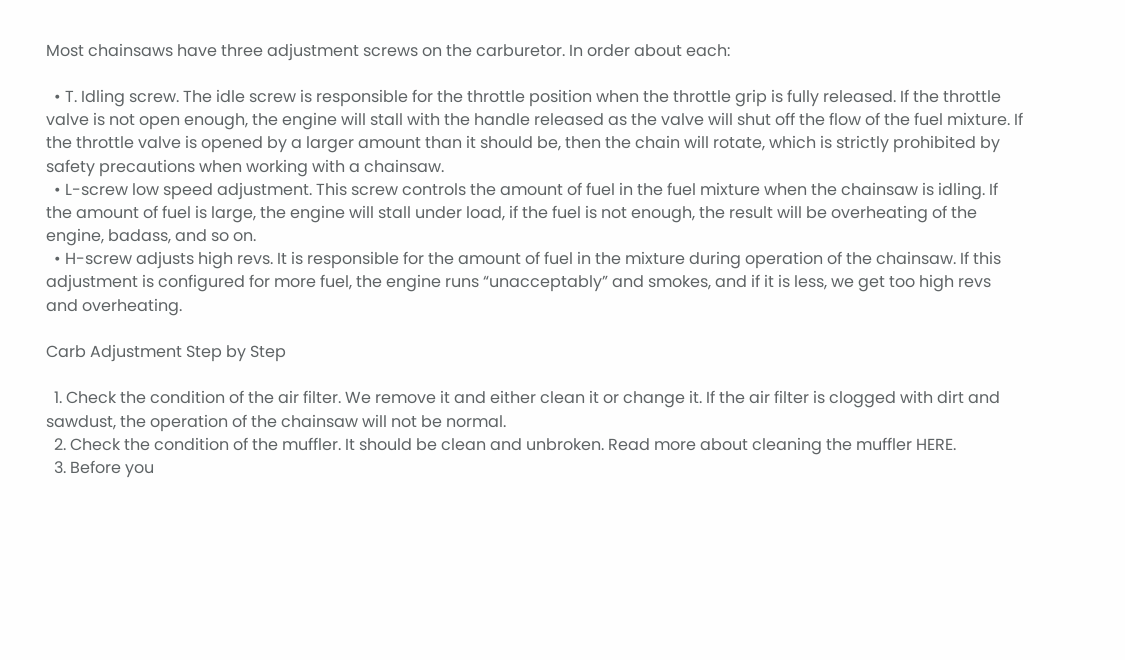Most chainsaws have three adjustment screws on the carburetor. In order about each:

  • T. Idling screw. The idle screw is responsible for the throttle position when the throttle grip is fully released. If the throttle valve is not open enough, the engine will stall with the handle released as the valve will shut off the flow of the fuel mixture. If the throttle valve is opened by a larger amount than it should be, then the chain will rotate, which is strictly prohibited by safety precautions when working with a chainsaw.
  • L-screw low speed adjustment. This screw controls the amount of fuel in the fuel mixture when the chainsaw is idling. If the amount of fuel is large, the engine will stall under load, if the fuel is not enough, the result will be overheating of the engine, badass, and so on.
  • H-screw adjusts high revs. It is responsible for the amount of fuel in the mixture during operation of the chainsaw. If this adjustment is configured for more fuel, the engine runs “unacceptably” and smokes, and if it is less, we get too high revs and overheating.

Carb Adjustment Step by Step

  1. Check the condition of the air filter. We remove it and either clean it or change it. If the air filter is clogged with dirt and sawdust, the operation of the chainsaw will not be normal.
  2. Check the condition of the muffler. It should be clean and unbroken. Read more about cleaning the muffler HERE.
  3. Before you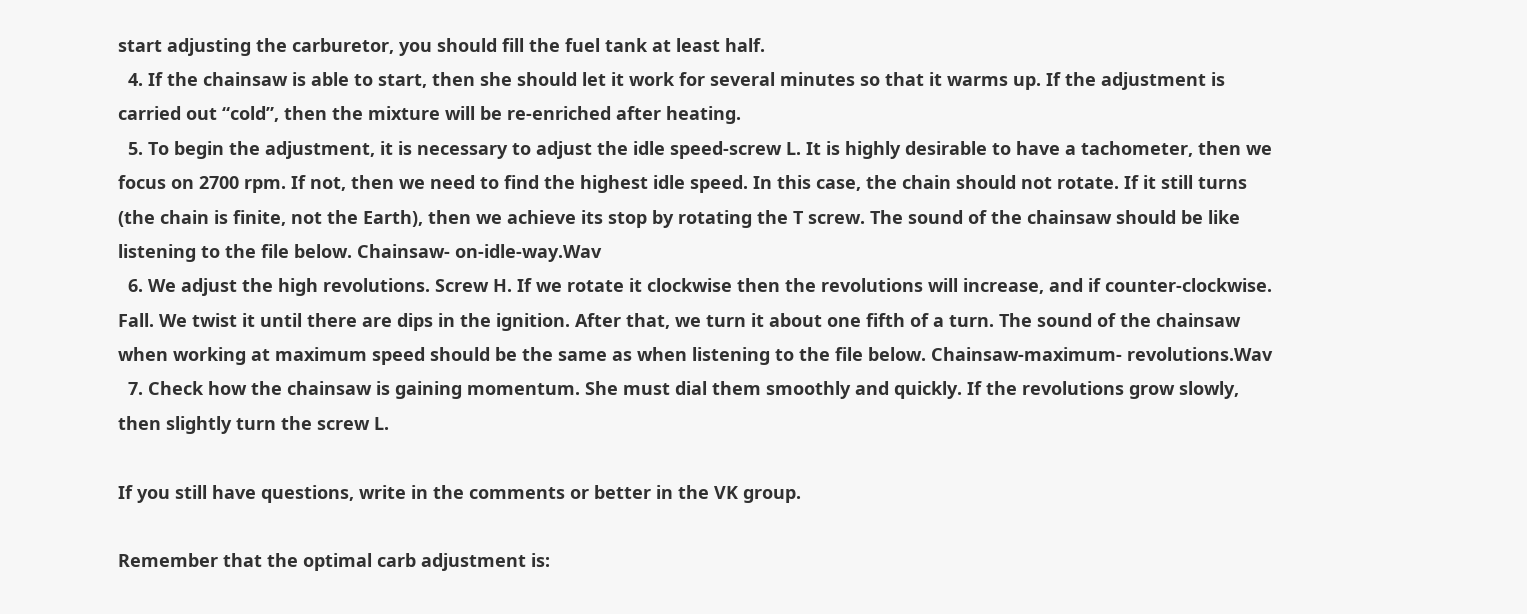start adjusting the carburetor, you should fill the fuel tank at least half.
  4. If the chainsaw is able to start, then she should let it work for several minutes so that it warms up. If the adjustment is carried out “cold”, then the mixture will be re-enriched after heating.
  5. To begin the adjustment, it is necessary to adjust the idle speed-screw L. It is highly desirable to have a tachometer, then we focus on 2700 rpm. If not, then we need to find the highest idle speed. In this case, the chain should not rotate. If it still turns (the chain is finite, not the Earth), then we achieve its stop by rotating the T screw. The sound of the chainsaw should be like listening to the file below. Chainsaw- on-idle-way.Wav
  6. We adjust the high revolutions. Screw H. If we rotate it clockwise then the revolutions will increase, and if counter-clockwise. Fall. We twist it until there are dips in the ignition. After that, we turn it about one fifth of a turn. The sound of the chainsaw when working at maximum speed should be the same as when listening to the file below. Chainsaw-maximum- revolutions.Wav
  7. Check how the chainsaw is gaining momentum. She must dial them smoothly and quickly. If the revolutions grow slowly, then slightly turn the screw L.

If you still have questions, write in the comments or better in the VK group.

Remember that the optimal carb adjustment is: